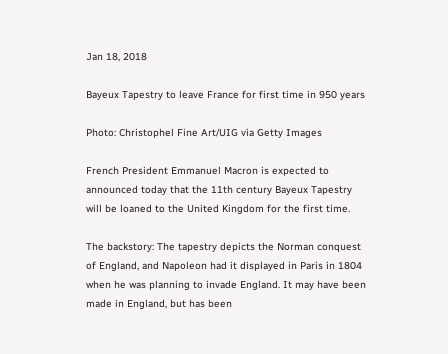Jan 18, 2018

Bayeux Tapestry to leave France for first time in 950 years

Photo: Christophel Fine Art/UIG via Getty Images

French President Emmanuel Macron is expected to announced today that the 11th century Bayeux Tapestry will be loaned to the United Kingdom for the first time.

The backstory: The tapestry depicts the Norman conquest of England, and Napoleon had it displayed in Paris in 1804 when he was planning to invade England. It may have been made in England, but has been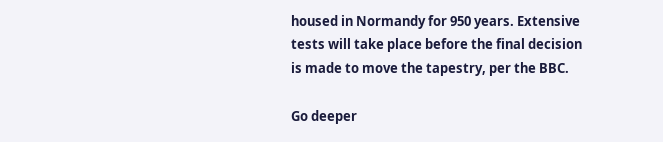housed in Normandy for 950 years. Extensive tests will take place before the final decision is made to move the tapestry, per the BBC.

Go deeper